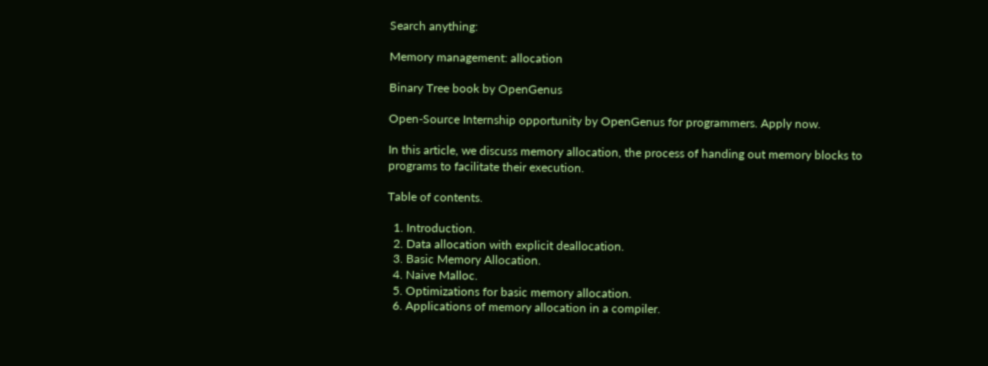Search anything:

Memory management: allocation

Binary Tree book by OpenGenus

Open-Source Internship opportunity by OpenGenus for programmers. Apply now.

In this article, we discuss memory allocation, the process of handing out memory blocks to programs to facilitate their execution.

Table of contents.

  1. Introduction.
  2. Data allocation with explicit deallocation.
  3. Basic Memory Allocation.
  4. Naive Malloc.
  5. Optimizations for basic memory allocation.
  6. Applications of memory allocation in a compiler.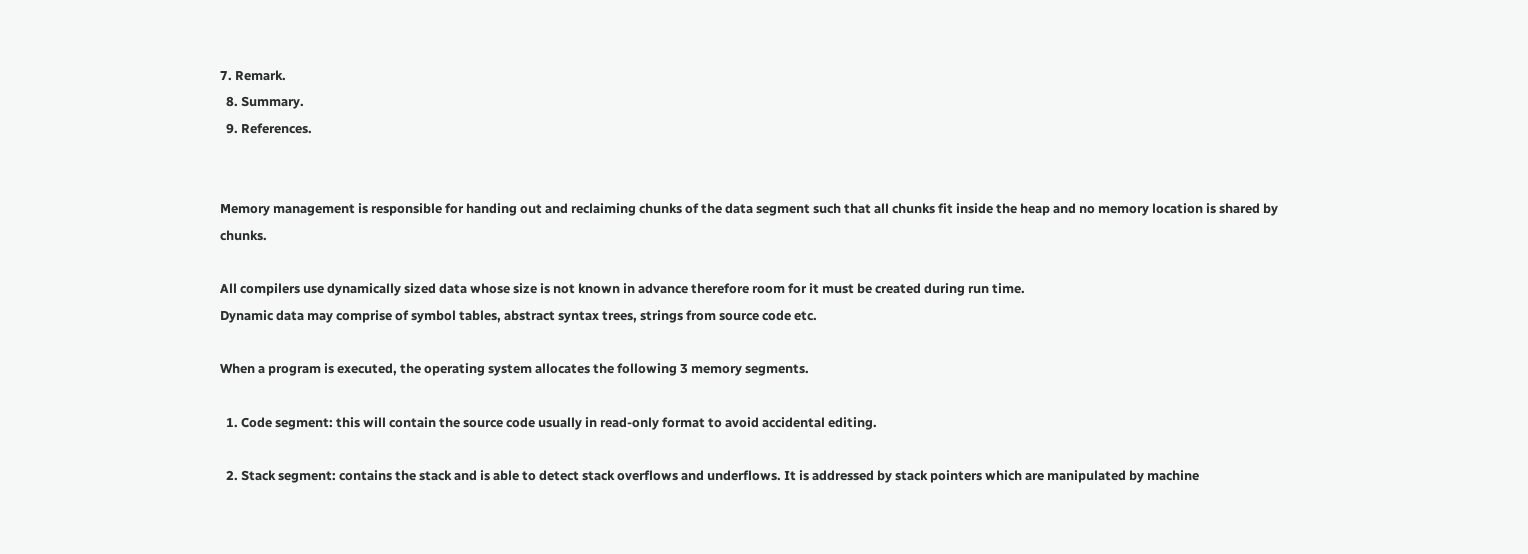7. Remark.
  8. Summary.
  9. References.


Memory management is responsible for handing out and reclaiming chunks of the data segment such that all chunks fit inside the heap and no memory location is shared by chunks.

All compilers use dynamically sized data whose size is not known in advance therefore room for it must be created during run time.
Dynamic data may comprise of symbol tables, abstract syntax trees, strings from source code etc.

When a program is executed, the operating system allocates the following 3 memory segments.

  1. Code segment: this will contain the source code usually in read-only format to avoid accidental editing.

  2. Stack segment: contains the stack and is able to detect stack overflows and underflows. It is addressed by stack pointers which are manipulated by machine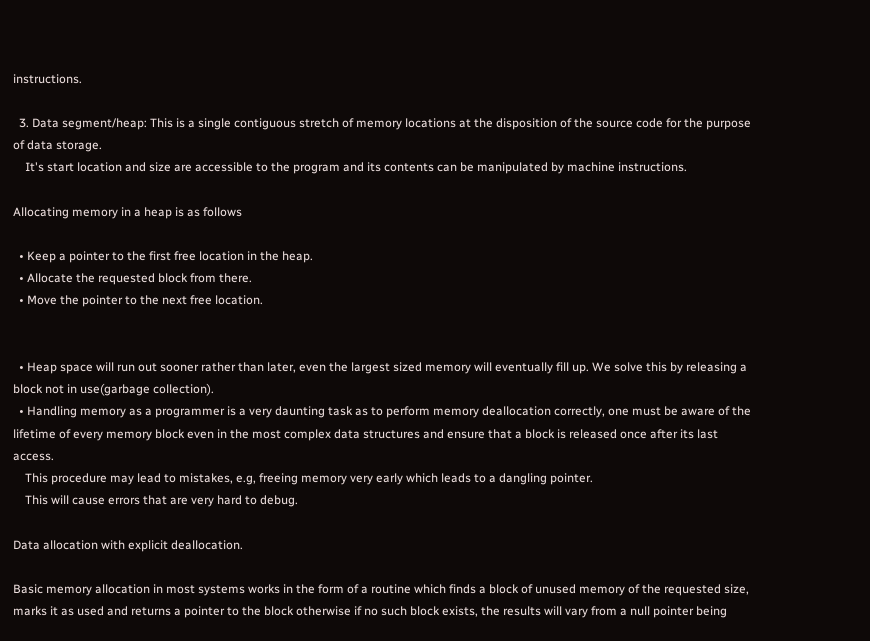instructions.

  3. Data segment/heap: This is a single contiguous stretch of memory locations at the disposition of the source code for the purpose of data storage.
    It's start location and size are accessible to the program and its contents can be manipulated by machine instructions.

Allocating memory in a heap is as follows

  • Keep a pointer to the first free location in the heap.
  • Allocate the requested block from there.
  • Move the pointer to the next free location.


  • Heap space will run out sooner rather than later, even the largest sized memory will eventually fill up. We solve this by releasing a block not in use(garbage collection).
  • Handling memory as a programmer is a very daunting task as to perform memory deallocation correctly, one must be aware of the lifetime of every memory block even in the most complex data structures and ensure that a block is released once after its last access.
    This procedure may lead to mistakes, e.g, freeing memory very early which leads to a dangling pointer.
    This will cause errors that are very hard to debug.

Data allocation with explicit deallocation.

Basic memory allocation in most systems works in the form of a routine which finds a block of unused memory of the requested size, marks it as used and returns a pointer to the block otherwise if no such block exists, the results will vary from a null pointer being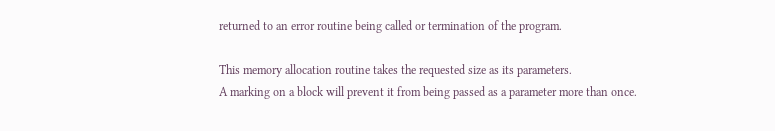returned to an error routine being called or termination of the program.

This memory allocation routine takes the requested size as its parameters.
A marking on a block will prevent it from being passed as a parameter more than once.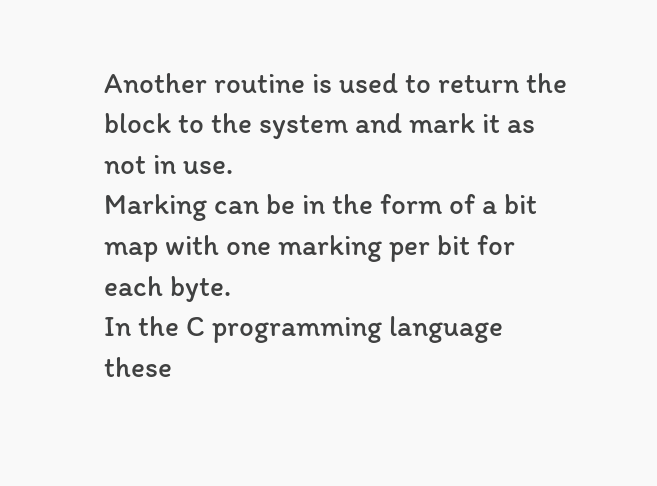Another routine is used to return the block to the system and mark it as not in use.
Marking can be in the form of a bit map with one marking per bit for each byte.
In the C programming language these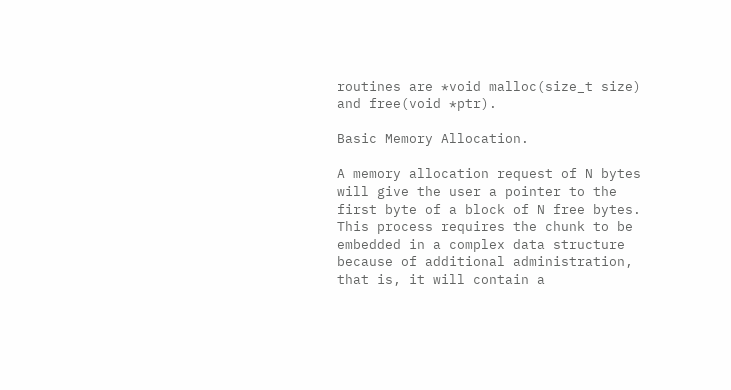routines are *void malloc(size_t size) and free(void *ptr).

Basic Memory Allocation.

A memory allocation request of N bytes will give the user a pointer to the first byte of a block of N free bytes.
This process requires the chunk to be embedded in a complex data structure because of additional administration, that is, it will contain a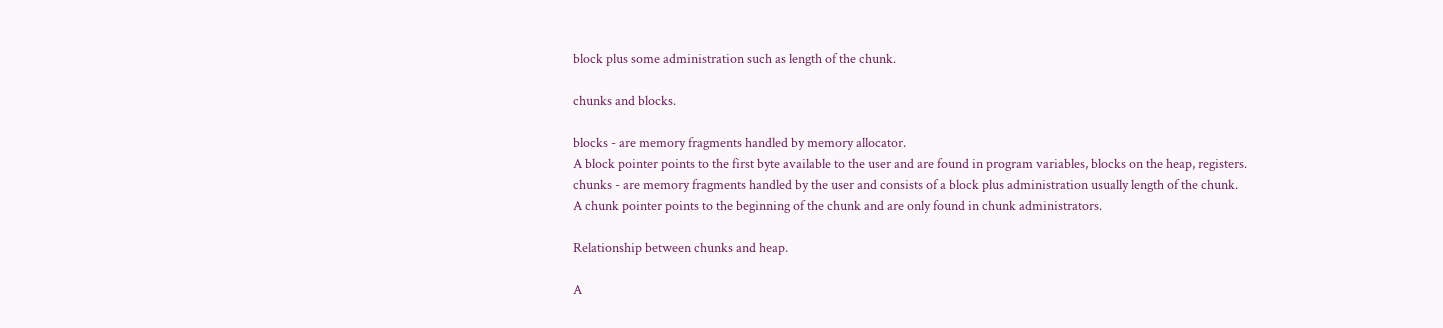block plus some administration such as length of the chunk.

chunks and blocks.

blocks - are memory fragments handled by memory allocator.
A block pointer points to the first byte available to the user and are found in program variables, blocks on the heap, registers.
chunks - are memory fragments handled by the user and consists of a block plus administration usually length of the chunk.
A chunk pointer points to the beginning of the chunk and are only found in chunk administrators.

Relationship between chunks and heap.

A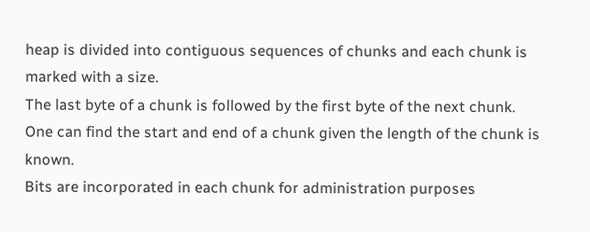heap is divided into contiguous sequences of chunks and each chunk is marked with a size.
The last byte of a chunk is followed by the first byte of the next chunk.
One can find the start and end of a chunk given the length of the chunk is known.
Bits are incorporated in each chunk for administration purposes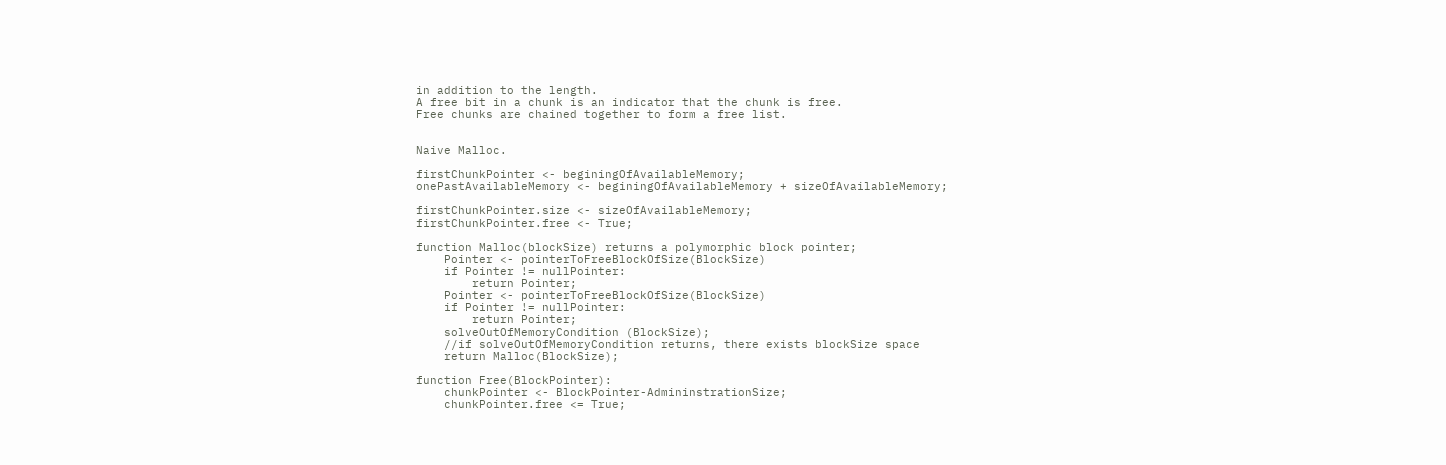in addition to the length.
A free bit in a chunk is an indicator that the chunk is free.
Free chunks are chained together to form a free list.


Naive Malloc.

firstChunkPointer <- beginingOfAvailableMemory;
onePastAvailableMemory <- beginingOfAvailableMemory + sizeOfAvailableMemory;

firstChunkPointer.size <- sizeOfAvailableMemory;
firstChunkPointer.free <- True;

function Malloc(blockSize) returns a polymorphic block pointer;
    Pointer <- pointerToFreeBlockOfSize(BlockSize)
    if Pointer != nullPointer:
        return Pointer;
    Pointer <- pointerToFreeBlockOfSize(BlockSize)
    if Pointer != nullPointer:
        return Pointer;
    solveOutOfMemoryCondition (BlockSize);
    //if solveOutOfMemoryCondition returns, there exists blockSize space
    return Malloc(BlockSize);

function Free(BlockPointer):
    chunkPointer <- BlockPointer-AdmininstrationSize;
    chunkPointer.free <= True;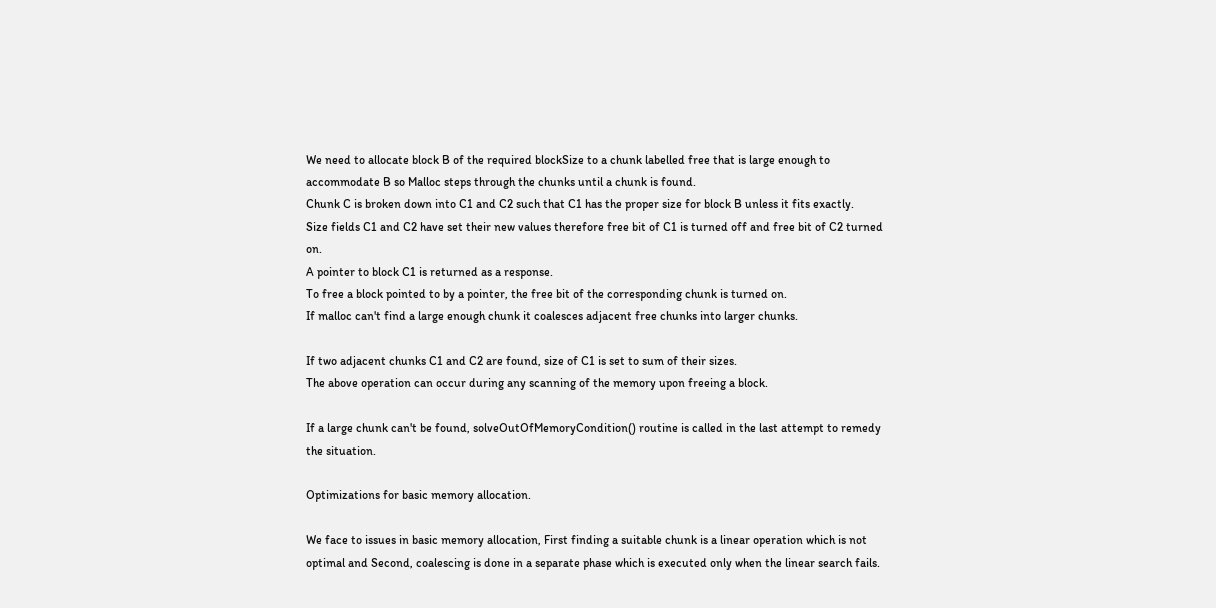We need to allocate block B of the required blockSize to a chunk labelled free that is large enough to accommodate B so Malloc steps through the chunks until a chunk is found.
Chunk C is broken down into C1 and C2 such that C1 has the proper size for block B unless it fits exactly.
Size fields C1 and C2 have set their new values therefore free bit of C1 is turned off and free bit of C2 turned on.
A pointer to block C1 is returned as a response.
To free a block pointed to by a pointer, the free bit of the corresponding chunk is turned on.
If malloc can't find a large enough chunk it coalesces adjacent free chunks into larger chunks.

If two adjacent chunks C1 and C2 are found, size of C1 is set to sum of their sizes.
The above operation can occur during any scanning of the memory upon freeing a block.

If a large chunk can't be found, solveOutOfMemoryCondition() routine is called in the last attempt to remedy the situation.

Optimizations for basic memory allocation.

We face to issues in basic memory allocation, First finding a suitable chunk is a linear operation which is not optimal and Second, coalescing is done in a separate phase which is executed only when the linear search fails.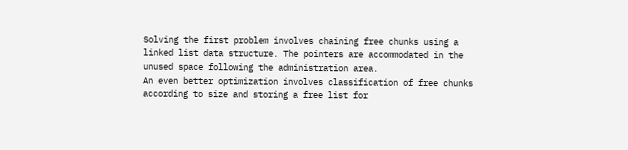Solving the first problem involves chaining free chunks using a linked list data structure. The pointers are accommodated in the unused space following the administration area.
An even better optimization involves classification of free chunks according to size and storing a free list for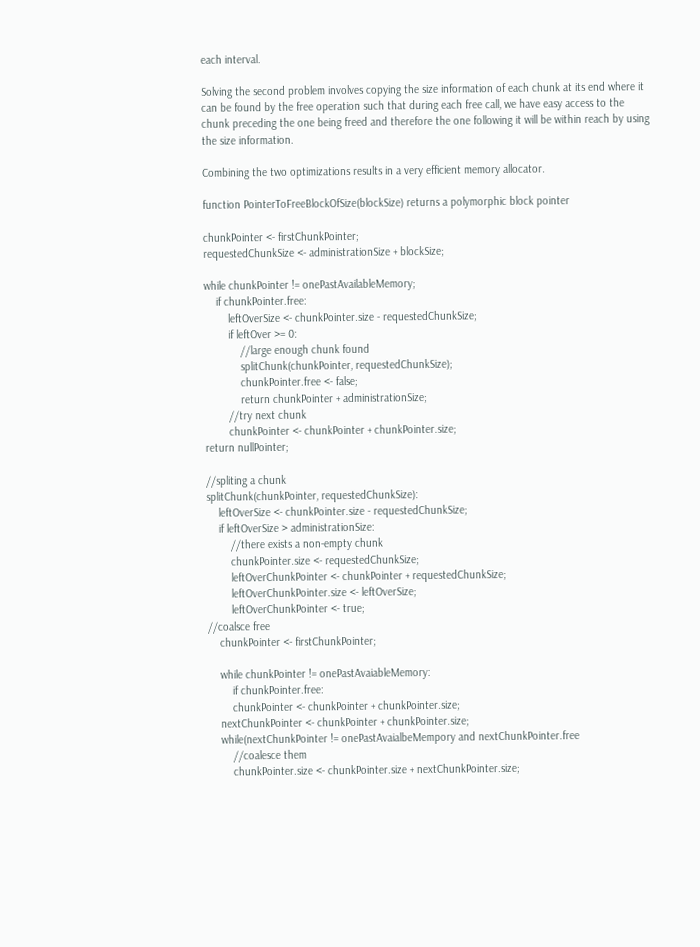each interval.

Solving the second problem involves copying the size information of each chunk at its end where it can be found by the free operation such that during each free call, we have easy access to the chunk preceding the one being freed and therefore the one following it will be within reach by using the size information.

Combining the two optimizations results in a very efficient memory allocator.

function PointerToFreeBlockOfSize(blockSize) returns a polymorphic block pointer

chunkPointer <- firstChunkPointer;
requestedChunkSize <- administrationSize + blockSize;

while chunkPointer != onePastAvailableMemory;
    if chunkPointer.free:
        leftOverSize <- chunkPointer.size - requestedChunkSize;
        if leftOver >= 0:
            //large enough chunk found
            splitChunk(chunkPointer, requestedChunkSize);
            chunkPointer.free <- false;
            return chunkPointer + administrationSize;
        //try next chunk
        chunkPointer <- chunkPointer + chunkPointer.size;
return nullPointer;

//spliting a chunk
splitChunk(chunkPointer, requestedChunkSize):
    leftOverSize <- chunkPointer.size - requestedChunkSize;
    if leftOverSize > administrationSize:
        //there exists a non-empty chunk
        chunkPointer.size <- requestedChunkSize;
        leftOverChunkPointer <- chunkPointer + requestedChunkSize;
        leftOverChunkPointer.size <- leftOverSize;
        leftOverChunkPointer <- true;
//coalsce free
    chunkPointer <- firstChunkPointer;

    while chunkPointer != onePastAvaiableMemory:
        if chunkPointer.free:
        chunkPointer <- chunkPointer + chunkPointer.size;
    nextChunkPointer <- chunkPointer + chunkPointer.size;
    while(nextChunkPointer != onePastAvaialbeMempory and nextChunkPointer.free
        //coalesce them
        chunkPointer.size <- chunkPointer.size + nextChunkPointer.size;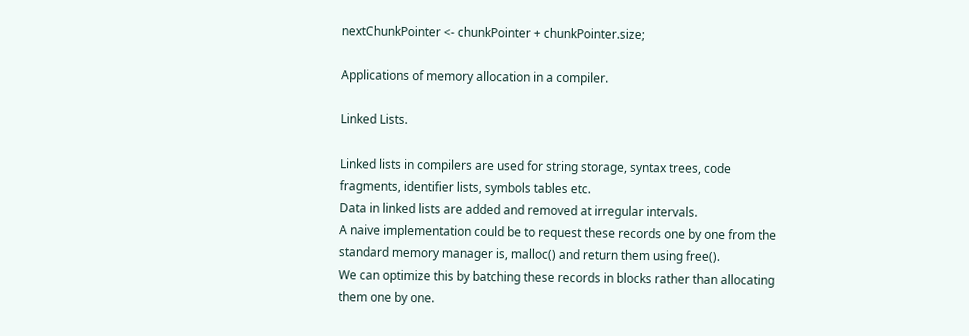nextChunkPointer <- chunkPointer + chunkPointer.size;

Applications of memory allocation in a compiler.

Linked Lists.

Linked lists in compilers are used for string storage, syntax trees, code fragments, identifier lists, symbols tables etc.
Data in linked lists are added and removed at irregular intervals.
A naive implementation could be to request these records one by one from the standard memory manager is, malloc() and return them using free().
We can optimize this by batching these records in blocks rather than allocating them one by one.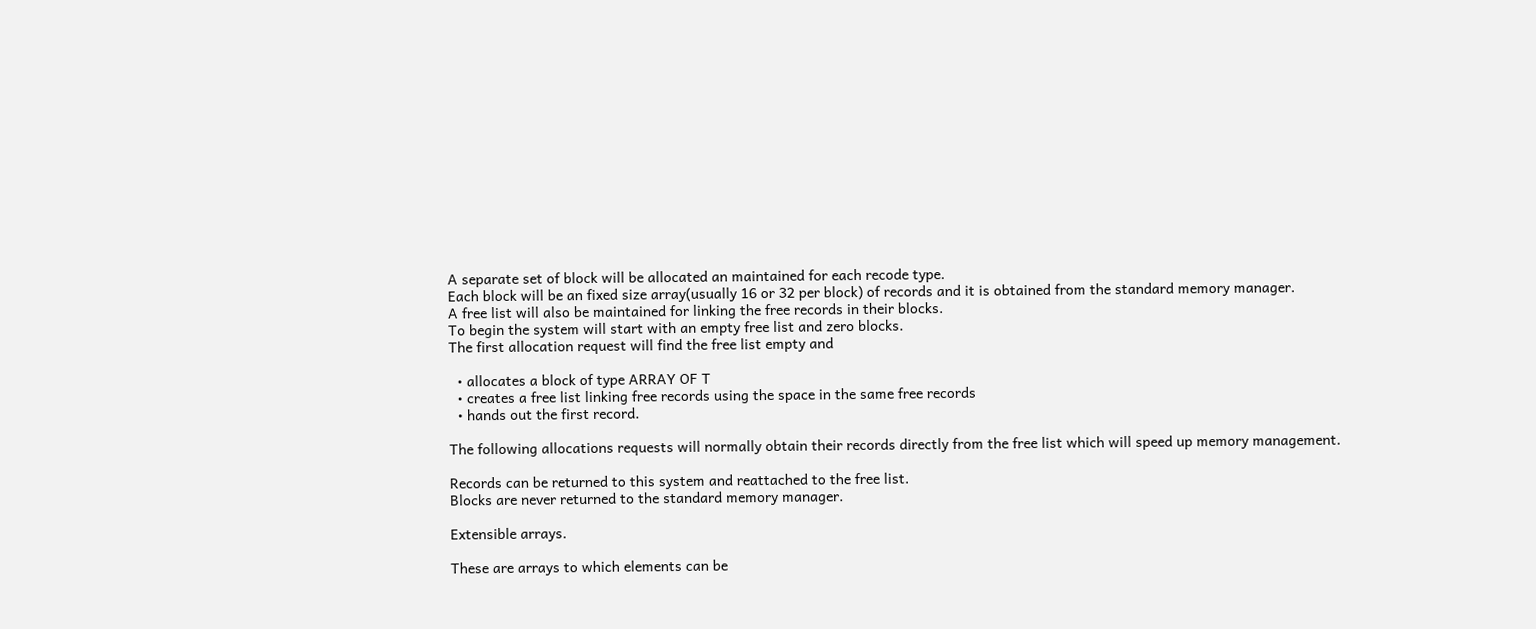A separate set of block will be allocated an maintained for each recode type.
Each block will be an fixed size array(usually 16 or 32 per block) of records and it is obtained from the standard memory manager.
A free list will also be maintained for linking the free records in their blocks.
To begin the system will start with an empty free list and zero blocks.
The first allocation request will find the free list empty and

  • allocates a block of type ARRAY OF T
  • creates a free list linking free records using the space in the same free records
  • hands out the first record.

The following allocations requests will normally obtain their records directly from the free list which will speed up memory management.

Records can be returned to this system and reattached to the free list.
Blocks are never returned to the standard memory manager.

Extensible arrays.

These are arrays to which elements can be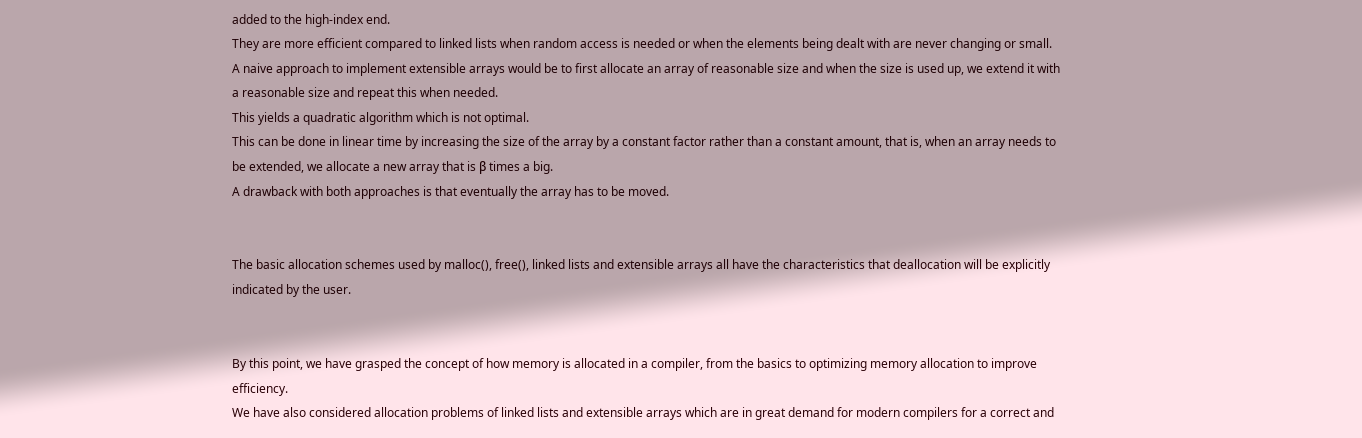added to the high-index end.
They are more efficient compared to linked lists when random access is needed or when the elements being dealt with are never changing or small.
A naive approach to implement extensible arrays would be to first allocate an array of reasonable size and when the size is used up, we extend it with a reasonable size and repeat this when needed.
This yields a quadratic algorithm which is not optimal.
This can be done in linear time by increasing the size of the array by a constant factor rather than a constant amount, that is, when an array needs to be extended, we allocate a new array that is β times a big.
A drawback with both approaches is that eventually the array has to be moved.


The basic allocation schemes used by malloc(), free(), linked lists and extensible arrays all have the characteristics that deallocation will be explicitly indicated by the user.


By this point, we have grasped the concept of how memory is allocated in a compiler, from the basics to optimizing memory allocation to improve efficiency.
We have also considered allocation problems of linked lists and extensible arrays which are in great demand for modern compilers for a correct and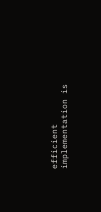efficient implementation is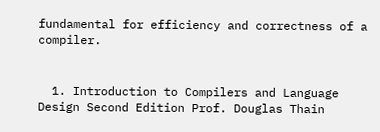fundamental for efficiency and correctness of a compiler.


  1. Introduction to Compilers and Language Design Second Edition Prof. Douglas Thain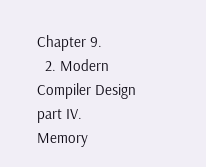Chapter 9.
  2. Modern Compiler Design part IV.
Memory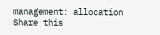management: allocation
Share this